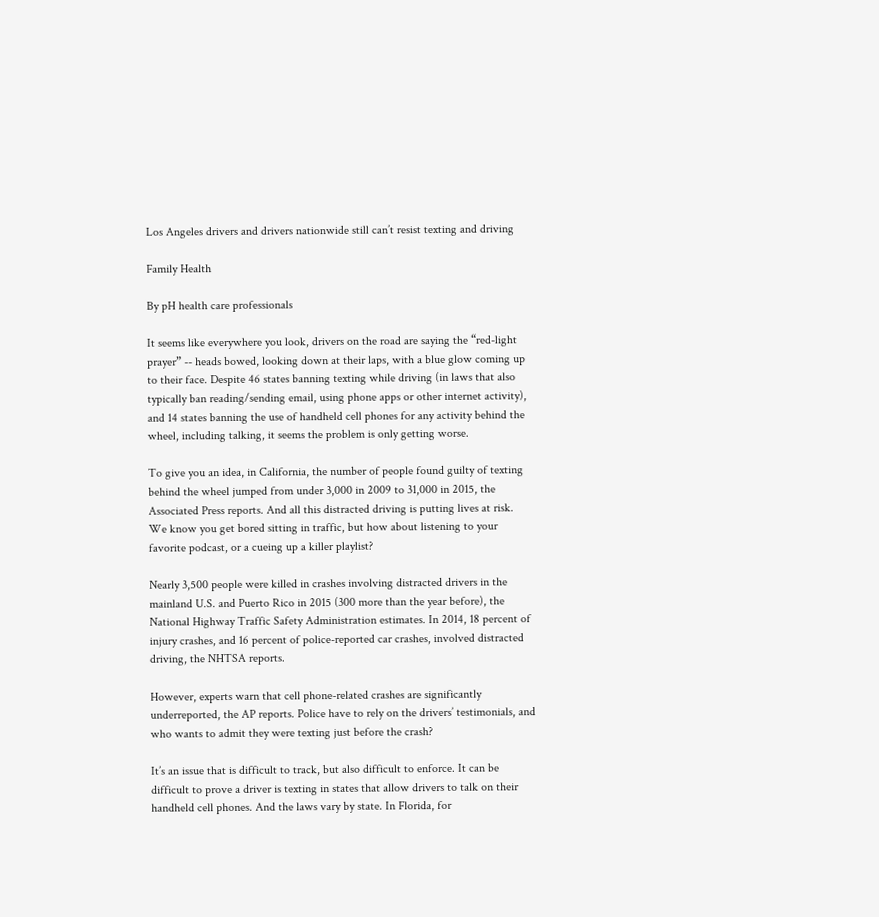Los Angeles drivers and drivers nationwide still can’t resist texting and driving

Family Health

By pH health care professionals

It seems like everywhere you look, drivers on the road are saying the “red-light prayer” -- heads bowed, looking down at their laps, with a blue glow coming up to their face. Despite 46 states banning texting while driving (in laws that also typically ban reading/sending email, using phone apps or other internet activity), and 14 states banning the use of handheld cell phones for any activity behind the wheel, including talking, it seems the problem is only getting worse.

To give you an idea, in California, the number of people found guilty of texting behind the wheel jumped from under 3,000 in 2009 to 31,000 in 2015, the Associated Press reports. And all this distracted driving is putting lives at risk. We know you get bored sitting in traffic, but how about listening to your favorite podcast, or a cueing up a killer playlist?

Nearly 3,500 people were killed in crashes involving distracted drivers in the mainland U.S. and Puerto Rico in 2015 (300 more than the year before), the National Highway Traffic Safety Administration estimates. In 2014, 18 percent of injury crashes, and 16 percent of police-reported car crashes, involved distracted driving, the NHTSA reports.

However, experts warn that cell phone-related crashes are significantly underreported, the AP reports. Police have to rely on the drivers’ testimonials, and who wants to admit they were texting just before the crash?

It’s an issue that is difficult to track, but also difficult to enforce. It can be difficult to prove a driver is texting in states that allow drivers to talk on their handheld cell phones. And the laws vary by state. In Florida, for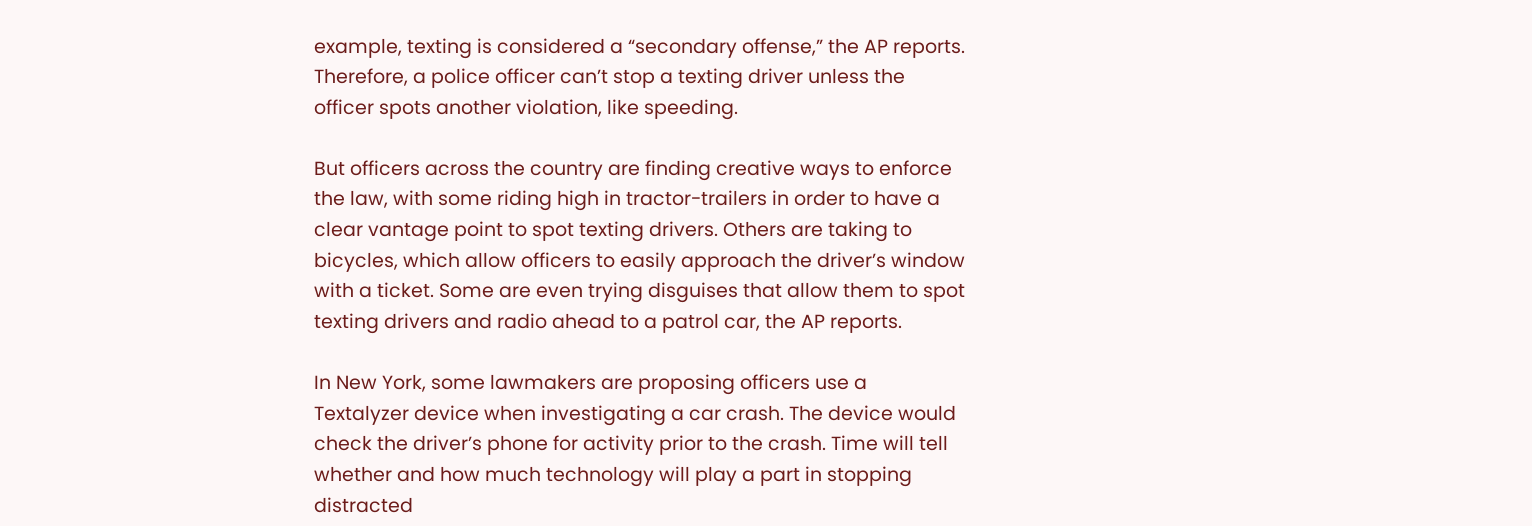example, texting is considered a “secondary offense,” the AP reports. Therefore, a police officer can’t stop a texting driver unless the officer spots another violation, like speeding.

But officers across the country are finding creative ways to enforce the law, with some riding high in tractor-trailers in order to have a clear vantage point to spot texting drivers. Others are taking to bicycles, which allow officers to easily approach the driver’s window with a ticket. Some are even trying disguises that allow them to spot texting drivers and radio ahead to a patrol car, the AP reports.

In New York, some lawmakers are proposing officers use a Textalyzer device when investigating a car crash. The device would check the driver’s phone for activity prior to the crash. Time will tell whether and how much technology will play a part in stopping distracted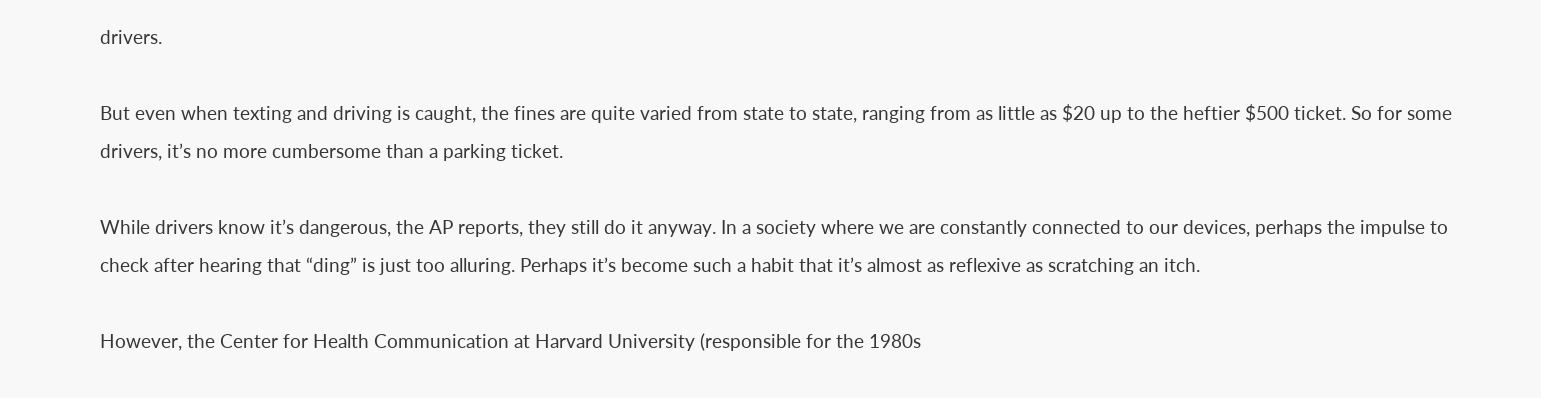drivers.

But even when texting and driving is caught, the fines are quite varied from state to state, ranging from as little as $20 up to the heftier $500 ticket. So for some drivers, it’s no more cumbersome than a parking ticket.

While drivers know it’s dangerous, the AP reports, they still do it anyway. In a society where we are constantly connected to our devices, perhaps the impulse to check after hearing that “ding” is just too alluring. Perhaps it’s become such a habit that it’s almost as reflexive as scratching an itch.

However, the Center for Health Communication at Harvard University (responsible for the 1980s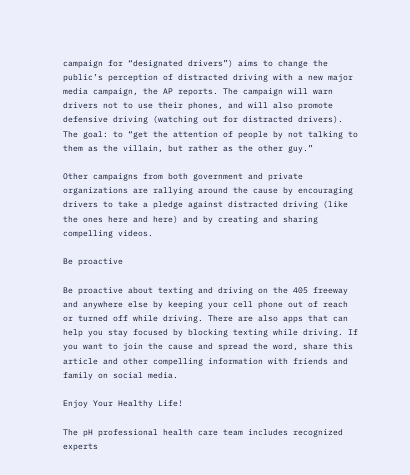campaign for “designated drivers”) aims to change the public’s perception of distracted driving with a new major media campaign, the AP reports. The campaign will warn drivers not to use their phones, and will also promote defensive driving (watching out for distracted drivers). The goal: to “get the attention of people by not talking to them as the villain, but rather as the other guy.”

Other campaigns from both government and private organizations are rallying around the cause by encouraging drivers to take a pledge against distracted driving (like the ones here and here) and by creating and sharing compelling videos.

Be proactive

Be proactive about texting and driving on the 405 freeway and anywhere else by keeping your cell phone out of reach or turned off while driving. There are also apps that can help you stay focused by blocking texting while driving. If you want to join the cause and spread the word, share this article and other compelling information with friends and family on social media.

Enjoy Your Healthy Life!

The pH professional health care team includes recognized experts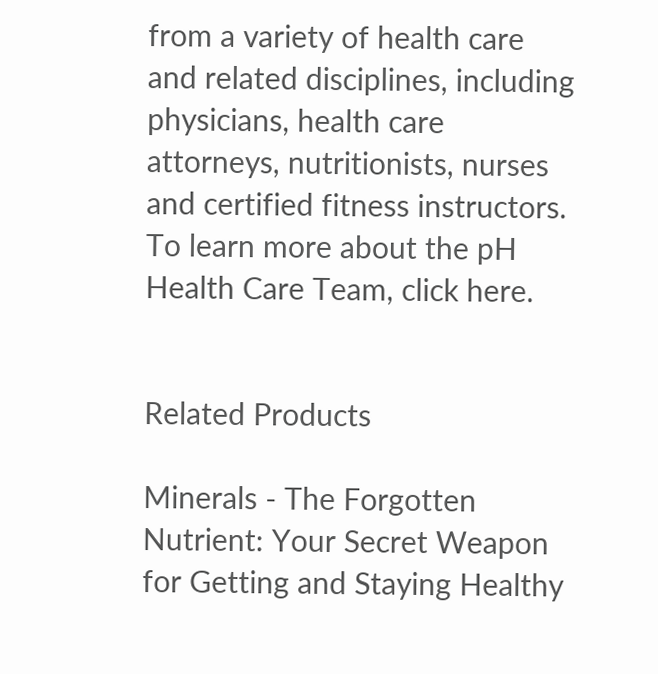from a variety of health care and related disciplines, including physicians, health care attorneys, nutritionists, nurses and certified fitness instructors. To learn more about the pH Health Care Team, click here.


Related Products

Minerals - The Forgotten Nutrient: Your Secret Weapon for Getting and Staying Healthy